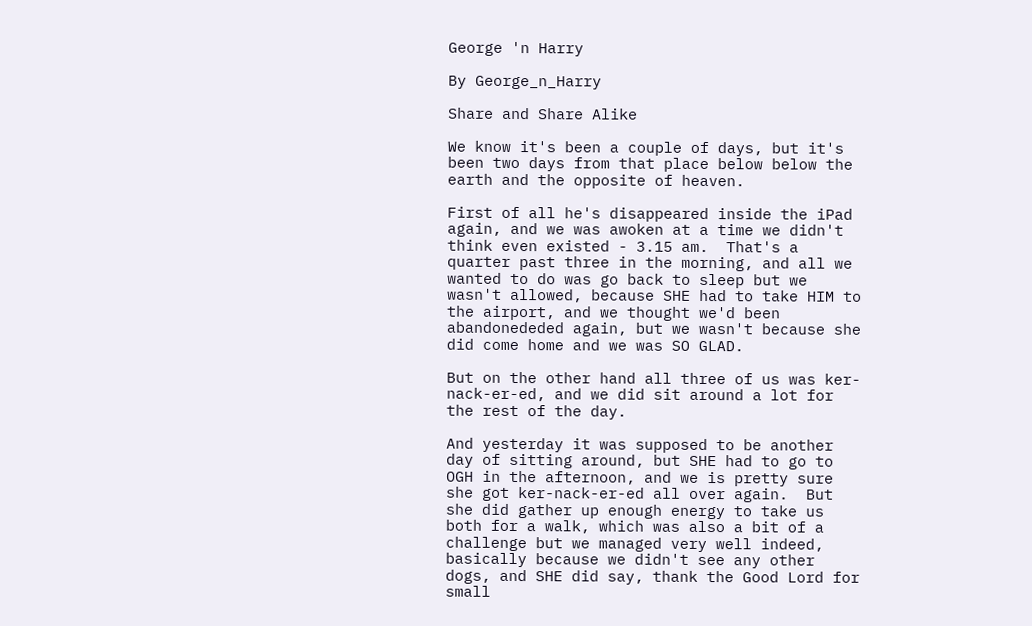George 'n Harry

By George_n_Harry

Share and Share Alike

We know it's been a couple of days, but it's been two days from that place below below the earth and the opposite of heaven.

First of all he's disappeared inside the iPad again, and we was awoken at a time we didn't think even existed - 3.15 am.  That's a quarter past three in the morning, and all we wanted to do was go back to sleep but we wasn't allowed, because SHE had to take HIM to the airport, and we thought we'd been abandonededed again, but we wasn't because she did come home and we was SO GLAD.

But on the other hand all three of us was ker-nack-er-ed, and we did sit around a lot for the rest of the day.

And yesterday it was supposed to be another day of sitting around, but SHE had to go to OGH in the afternoon, and we is pretty sure she got ker-nack-er-ed all over again.  But she did gather up enough energy to take us both for a walk, which was also a bit of a challenge but we managed very well indeed, basically because we didn't see any other dogs, and SHE did say, thank the Good Lord for small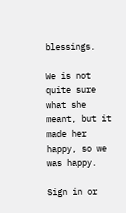blessings.

We is not quite sure what she meant, but it made her happy, so we was happy.

Sign in or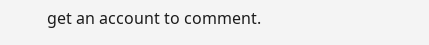get an account to comment.